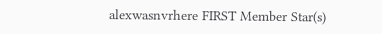alexwasnvrhere FIRST Member Star(s)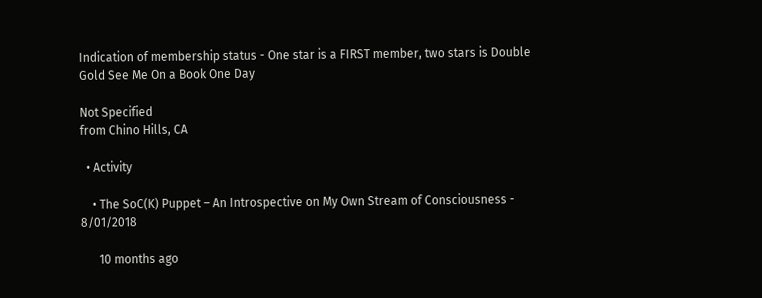Indication of membership status - One star is a FIRST member, two stars is Double Gold See Me On a Book One Day

Not Specified
from Chino Hills, CA

  • Activity

    • The SoC(K) Puppet – An Introspective on My Own Stream of Consciousness - 8/01/2018

      10 months ago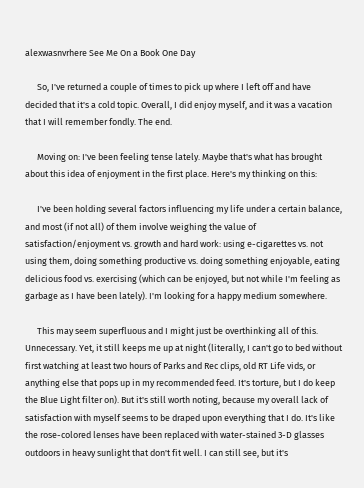alexwasnvrhere See Me On a Book One Day

      So, I've returned a couple of times to pick up where I left off and have decided that it's a cold topic. Overall, I did enjoy myself, and it was a vacation that I will remember fondly. The end.

      Moving on: I've been feeling tense lately. Maybe that's what has brought about this idea of enjoyment in the first place. Here's my thinking on this:

      I've been holding several factors influencing my life under a certain balance, and most (if not all) of them involve weighing the value of satisfaction/enjoyment vs. growth and hard work: using e-cigarettes vs. not using them, doing something productive vs. doing something enjoyable, eating delicious food vs. exercising (which can be enjoyed, but not while I'm feeling as garbage as I have been lately). I'm looking for a happy medium somewhere.

      This may seem superfluous and I might just be overthinking all of this. Unnecessary. Yet, it still keeps me up at night (literally, I can't go to bed without first watching at least two hours of Parks and Rec clips, old RT Life vids, or anything else that pops up in my recommended feed. It's torture, but I do keep the Blue Light filter on). But it's still worth noting, because my overall lack of satisfaction with myself seems to be draped upon everything that I do. It's like the rose-colored lenses have been replaced with water-stained 3-D glasses outdoors in heavy sunlight that don't fit well. I can still see, but it's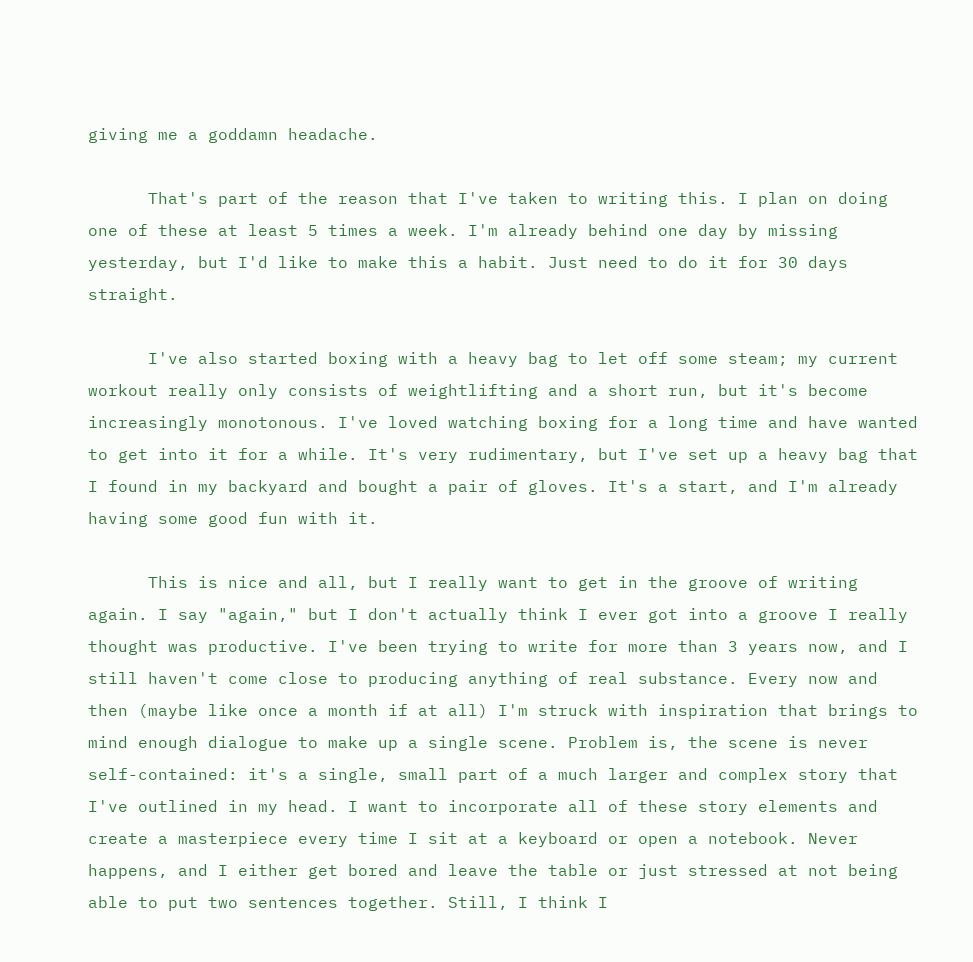giving me a goddamn headache.

      That's part of the reason that I've taken to writing this. I plan on doing one of these at least 5 times a week. I'm already behind one day by missing yesterday, but I'd like to make this a habit. Just need to do it for 30 days straight.

      I've also started boxing with a heavy bag to let off some steam; my current workout really only consists of weightlifting and a short run, but it's become increasingly monotonous. I've loved watching boxing for a long time and have wanted to get into it for a while. It's very rudimentary, but I've set up a heavy bag that I found in my backyard and bought a pair of gloves. It's a start, and I'm already having some good fun with it.

      This is nice and all, but I really want to get in the groove of writing again. I say "again," but I don't actually think I ever got into a groove I really thought was productive. I've been trying to write for more than 3 years now, and I still haven't come close to producing anything of real substance. Every now and then (maybe like once a month if at all) I'm struck with inspiration that brings to mind enough dialogue to make up a single scene. Problem is, the scene is never self-contained: it's a single, small part of a much larger and complex story that I've outlined in my head. I want to incorporate all of these story elements and create a masterpiece every time I sit at a keyboard or open a notebook. Never happens, and I either get bored and leave the table or just stressed at not being able to put two sentences together. Still, I think I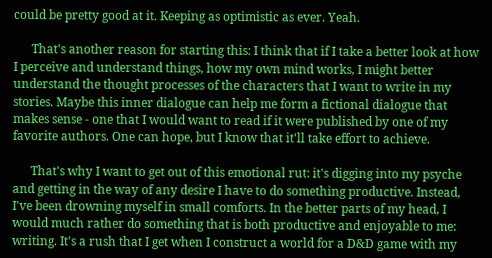could be pretty good at it. Keeping as optimistic as ever. Yeah.

      That's another reason for starting this: I think that if I take a better look at how I perceive and understand things, how my own mind works, I might better understand the thought processes of the characters that I want to write in my stories. Maybe this inner dialogue can help me form a fictional dialogue that makes sense - one that I would want to read if it were published by one of my favorite authors. One can hope, but I know that it'll take effort to achieve.

      That's why I want to get out of this emotional rut: it's digging into my psyche and getting in the way of any desire I have to do something productive. Instead, I've been drowning myself in small comforts. In the better parts of my head, I would much rather do something that is both productive and enjoyable to me: writing. It's a rush that I get when I construct a world for a D&D game with my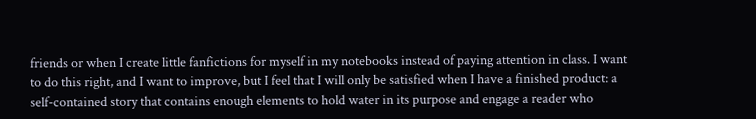friends or when I create little fanfictions for myself in my notebooks instead of paying attention in class. I want to do this right, and I want to improve, but I feel that I will only be satisfied when I have a finished product: a self-contained story that contains enough elements to hold water in its purpose and engage a reader who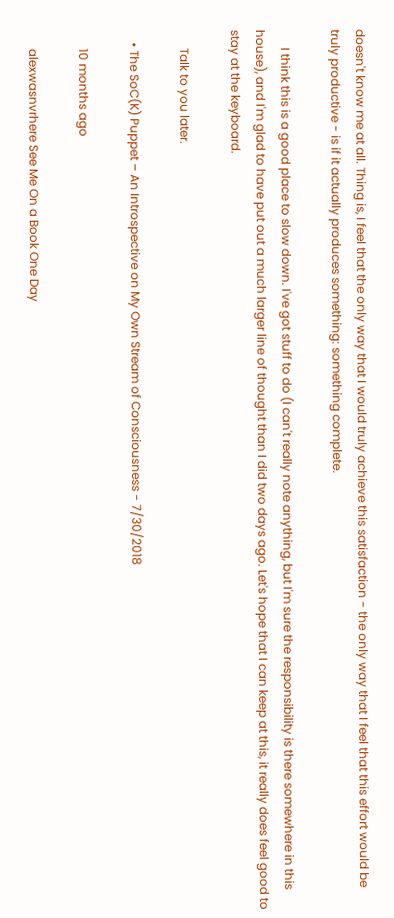doesn't know me at all. Thing is, I feel that the only way that I would truly achieve this satisfaction - the only way that I feel that this effort would be truly productive - is if it actually produces something: something complete.

      I think this is a good place to slow down. I've got stuff to do (I can't really note anything, but I'm sure the responsibility is there somewhere in this house), and I'm glad to have put out a much larger line of thought than I did two days ago. Let's hope that I can keep at this, it really does feel good to stay at the keyboard.

      Talk to you later.

    • The SoC(K) Puppet – An Introspective on My Own Stream of Consciousness - 7/30/2018

      10 months ago

      alexwasnvrhere See Me On a Book One Day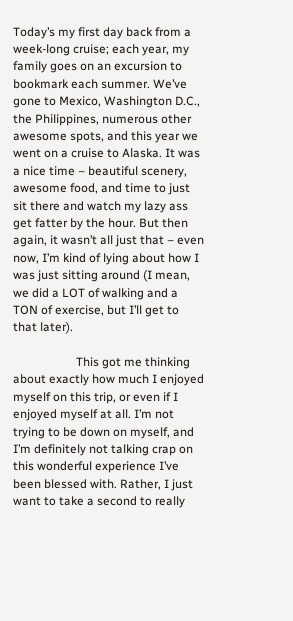Today’s my first day back from a week-long cruise; each year, my family goes on an excursion to bookmark each summer. We’ve gone to Mexico, Washington D.C., the Philippines, numerous other awesome spots, and this year we went on a cruise to Alaska. It was a nice time – beautiful scenery, awesome food, and time to just sit there and watch my lazy ass get fatter by the hour. But then again, it wasn’t all just that – even now, I’m kind of lying about how I was just sitting around (I mean, we did a LOT of walking and a TON of exercise, but I’ll get to that later).

                     This got me thinking about exactly how much I enjoyed myself on this trip, or even if I enjoyed myself at all. I’m not trying to be down on myself, and I’m definitely not talking crap on this wonderful experience I’ve been blessed with. Rather, I just want to take a second to really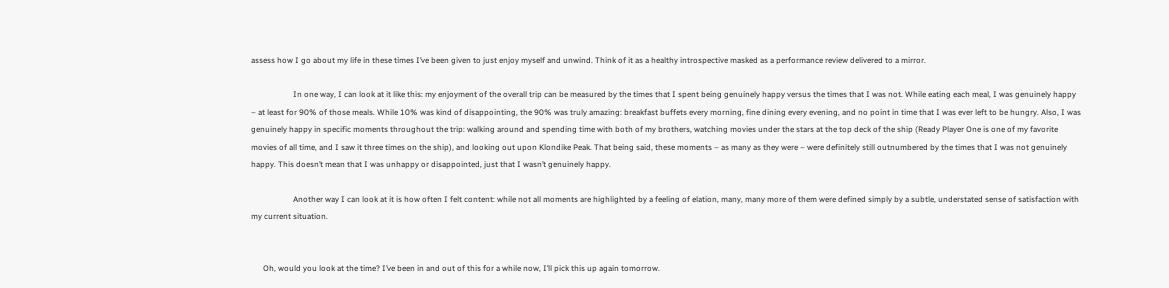assess how I go about my life in these times I’ve been given to just enjoy myself and unwind. Think of it as a healthy introspective masked as a performance review delivered to a mirror.

                     In one way, I can look at it like this: my enjoyment of the overall trip can be measured by the times that I spent being genuinely happy versus the times that I was not. While eating each meal, I was genuinely happy – at least for 90% of those meals. While 10% was kind of disappointing, the 90% was truly amazing: breakfast buffets every morning, fine dining every evening, and no point in time that I was ever left to be hungry. Also, I was genuinely happy in specific moments throughout the trip: walking around and spending time with both of my brothers, watching movies under the stars at the top deck of the ship (Ready Player One is one of my favorite movies of all time, and I saw it three times on the ship), and looking out upon Klondike Peak. That being said, these moments – as many as they were – were definitely still outnumbered by the times that I was not genuinely happy. This doesn’t mean that I was unhappy or disappointed, just that I wasn’t genuinely happy.

                     Another way I can look at it is how often I felt content: while not all moments are highlighted by a feeling of elation, many, many more of them were defined simply by a subtle, understated sense of satisfaction with my current situation.


      Oh, would you look at the time? I’ve been in and out of this for a while now, I’ll pick this up again tomorrow.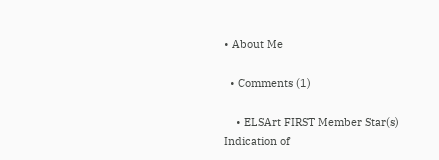• About Me

  • Comments (1)

    • ELSArt FIRST Member Star(s) Indication of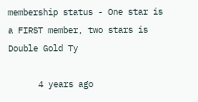membership status - One star is a FIRST member, two stars is Double Gold Ty

      4 years ago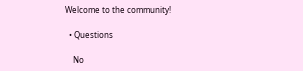Welcome to the community!

  • Questions

    No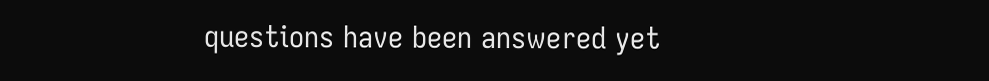questions have been answered yet